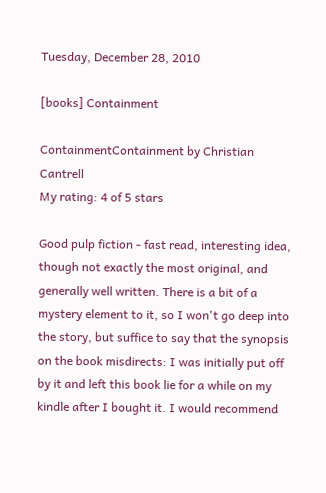Tuesday, December 28, 2010

[books] Containment

ContainmentContainment by Christian Cantrell
My rating: 4 of 5 stars

Good pulp fiction - fast read, interesting idea, though not exactly the most original, and generally well written. There is a bit of a mystery element to it, so I won't go deep into the story, but suffice to say that the synopsis on the book misdirects: I was initially put off by it and left this book lie for a while on my kindle after I bought it. I would recommend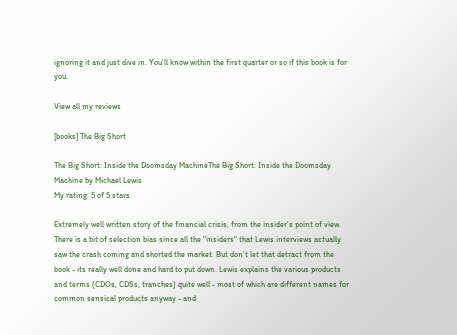ignoring it and just dive in. You'll know within the first quarter or so if this book is for you.

View all my reviews

[books] The Big Short

The Big Short: Inside the Doomsday MachineThe Big Short: Inside the Doomsday Machine by Michael Lewis
My rating: 5 of 5 stars

Extremely well written story of the financial crisis, from the insider's point of view. There is a bit of selection bias since all the "insiders" that Lewis interviews actually saw the crash coming and shorted the market. But don't let that detract from the book - its really well done and hard to put down. Lewis explains the various products and terms (CDOs, CDSs, tranches) quite well - most of which are different names for common sensical products anyway - and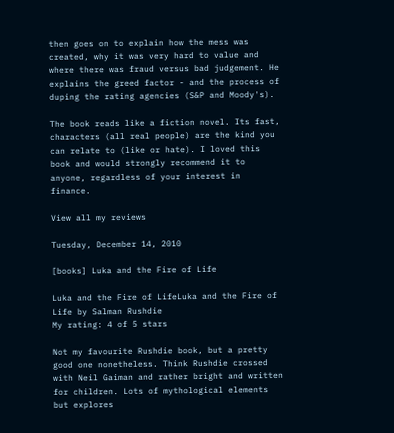then goes on to explain how the mess was created, why it was very hard to value and where there was fraud versus bad judgement. He explains the greed factor - and the process of duping the rating agencies (S&P and Moody's).

The book reads like a fiction novel. Its fast, characters (all real people) are the kind you can relate to (like or hate). I loved this book and would strongly recommend it to anyone, regardless of your interest in finance.

View all my reviews

Tuesday, December 14, 2010

[books] Luka and the Fire of Life

Luka and the Fire of LifeLuka and the Fire of Life by Salman Rushdie
My rating: 4 of 5 stars

Not my favourite Rushdie book, but a pretty good one nonetheless. Think Rushdie crossed with Neil Gaiman and rather bright and written for children. Lots of mythological elements but explores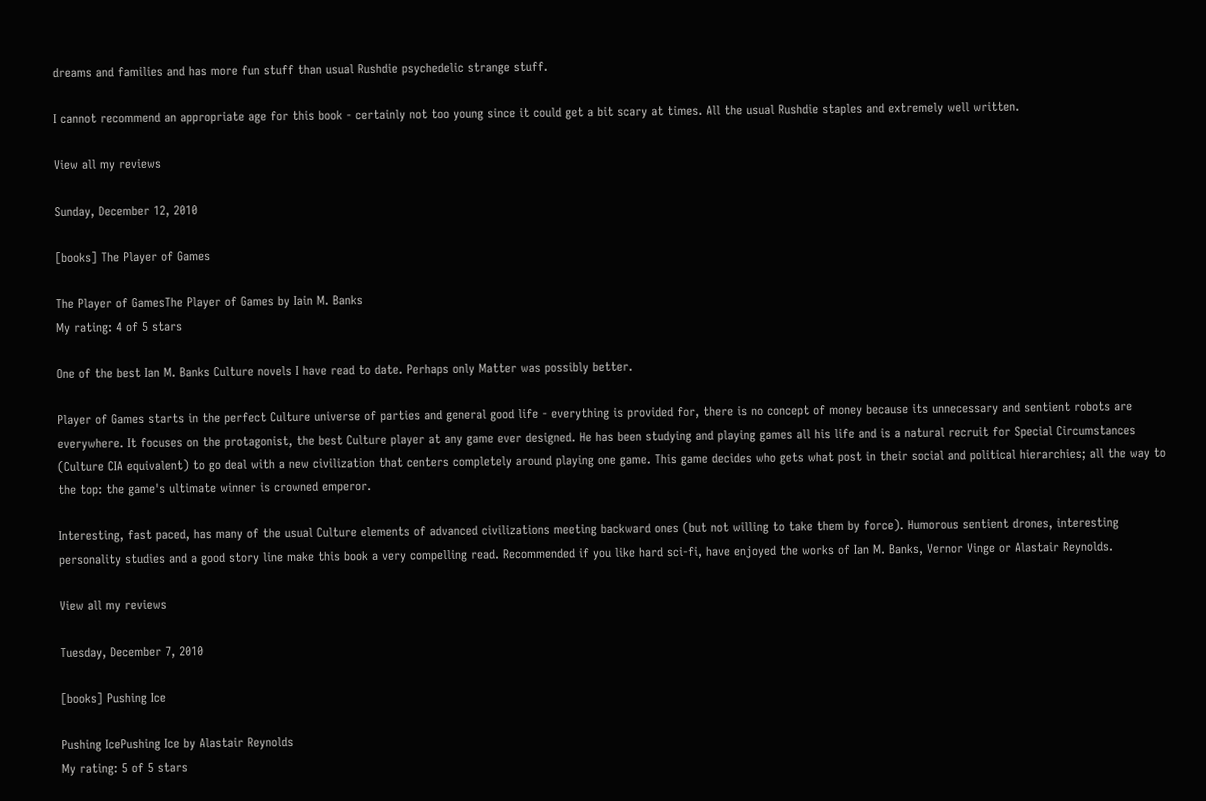dreams and families and has more fun stuff than usual Rushdie psychedelic strange stuff.

I cannot recommend an appropriate age for this book - certainly not too young since it could get a bit scary at times. All the usual Rushdie staples and extremely well written.

View all my reviews

Sunday, December 12, 2010

[books] The Player of Games

The Player of GamesThe Player of Games by Iain M. Banks
My rating: 4 of 5 stars

One of the best Ian M. Banks Culture novels I have read to date. Perhaps only Matter was possibly better.

Player of Games starts in the perfect Culture universe of parties and general good life - everything is provided for, there is no concept of money because its unnecessary and sentient robots are everywhere. It focuses on the protagonist, the best Culture player at any game ever designed. He has been studying and playing games all his life and is a natural recruit for Special Circumstances (Culture CIA equivalent) to go deal with a new civilization that centers completely around playing one game. This game decides who gets what post in their social and political hierarchies; all the way to the top: the game's ultimate winner is crowned emperor.

Interesting, fast paced, has many of the usual Culture elements of advanced civilizations meeting backward ones (but not willing to take them by force). Humorous sentient drones, interesting personality studies and a good story line make this book a very compelling read. Recommended if you like hard sci-fi, have enjoyed the works of Ian M. Banks, Vernor Vinge or Alastair Reynolds.

View all my reviews

Tuesday, December 7, 2010

[books] Pushing Ice

Pushing IcePushing Ice by Alastair Reynolds
My rating: 5 of 5 stars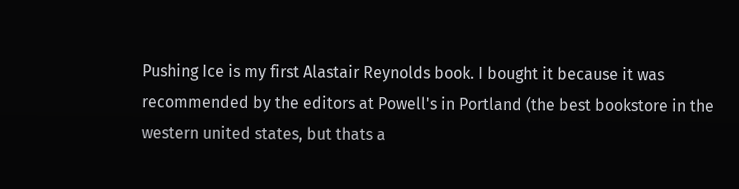Pushing Ice is my first Alastair Reynolds book. I bought it because it was recommended by the editors at Powell's in Portland (the best bookstore in the western united states, but thats a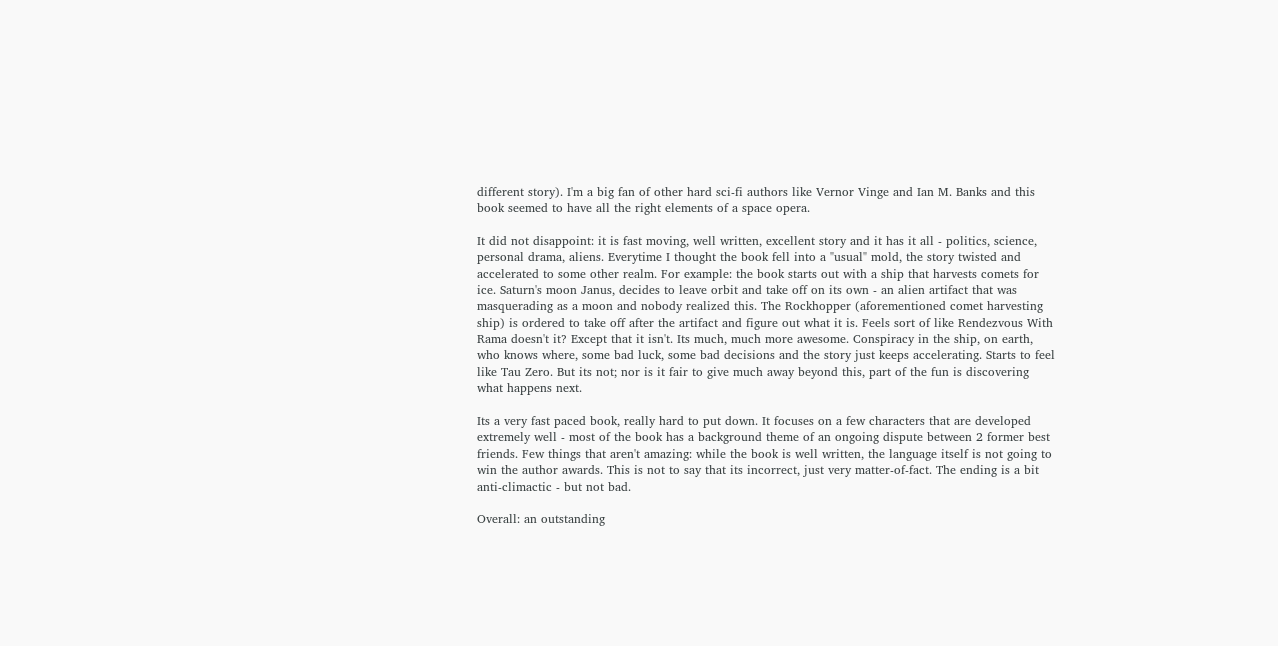different story). I'm a big fan of other hard sci-fi authors like Vernor Vinge and Ian M. Banks and this book seemed to have all the right elements of a space opera.

It did not disappoint: it is fast moving, well written, excellent story and it has it all - politics, science, personal drama, aliens. Everytime I thought the book fell into a "usual" mold, the story twisted and accelerated to some other realm. For example: the book starts out with a ship that harvests comets for ice. Saturn's moon Janus, decides to leave orbit and take off on its own - an alien artifact that was masquerading as a moon and nobody realized this. The Rockhopper (aforementioned comet harvesting ship) is ordered to take off after the artifact and figure out what it is. Feels sort of like Rendezvous With Rama doesn't it? Except that it isn't. Its much, much more awesome. Conspiracy in the ship, on earth, who knows where, some bad luck, some bad decisions and the story just keeps accelerating. Starts to feel like Tau Zero. But its not; nor is it fair to give much away beyond this, part of the fun is discovering what happens next.

Its a very fast paced book, really hard to put down. It focuses on a few characters that are developed extremely well - most of the book has a background theme of an ongoing dispute between 2 former best friends. Few things that aren't amazing: while the book is well written, the language itself is not going to win the author awards. This is not to say that its incorrect, just very matter-of-fact. The ending is a bit anti-climactic - but not bad.

Overall: an outstanding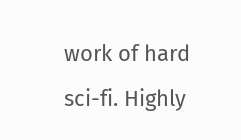work of hard sci-fi. Highly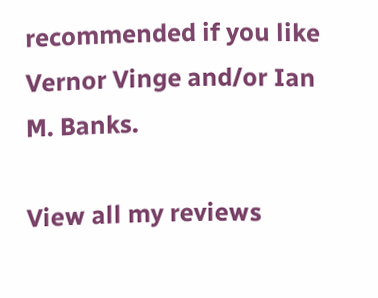recommended if you like Vernor Vinge and/or Ian M. Banks.

View all my reviews